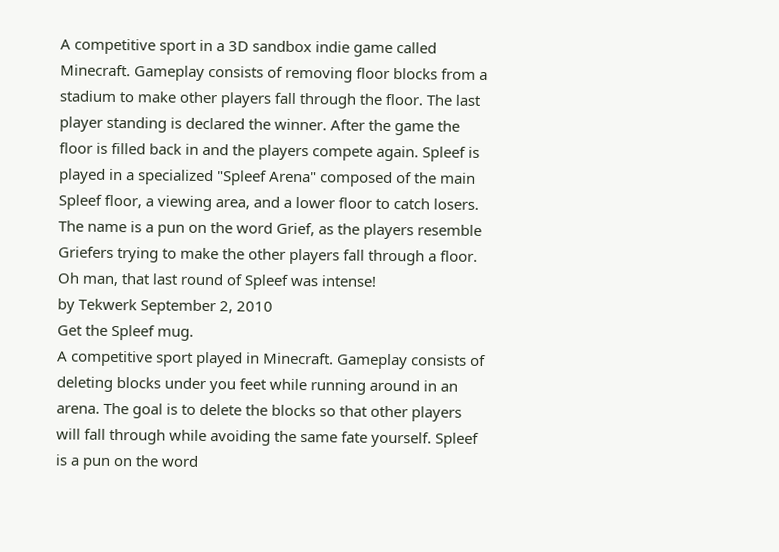A competitive sport in a 3D sandbox indie game called Minecraft. Gameplay consists of removing floor blocks from a stadium to make other players fall through the floor. The last player standing is declared the winner. After the game the floor is filled back in and the players compete again. Spleef is played in a specialized "Spleef Arena" composed of the main Spleef floor, a viewing area, and a lower floor to catch losers. The name is a pun on the word Grief, as the players resemble Griefers trying to make the other players fall through a floor.
Oh man, that last round of Spleef was intense!
by Tekwerk September 2, 2010
Get the Spleef mug.
A competitive sport played in Minecraft. Gameplay consists of deleting blocks under you feet while running around in an arena. The goal is to delete the blocks so that other players will fall through while avoiding the same fate yourself. Spleef is a pun on the word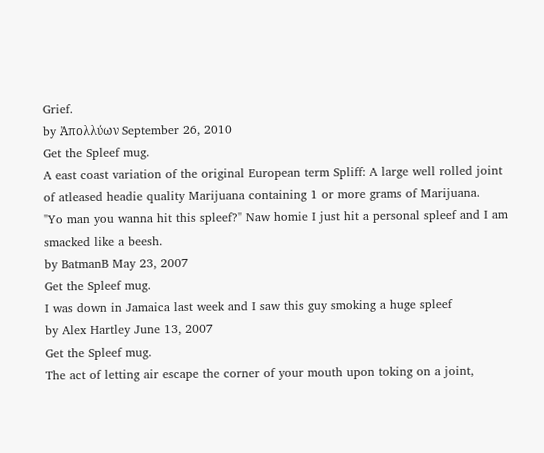Grief.
by Ἀπολλύων September 26, 2010
Get the Spleef mug.
A east coast variation of the original European term Spliff: A large well rolled joint of atleased headie quality Marijuana containing 1 or more grams of Marijuana.
"Yo man you wanna hit this spleef?" Naw homie I just hit a personal spleef and I am smacked like a beesh.
by BatmanB May 23, 2007
Get the Spleef mug.
I was down in Jamaica last week and I saw this guy smoking a huge spleef
by Alex Hartley June 13, 2007
Get the Spleef mug.
The act of letting air escape the corner of your mouth upon toking on a joint,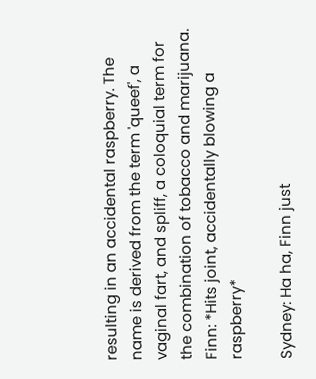resulting in an accidental raspberry. The name is derived from the term 'queef', a vaginal fart, and spliff, a coloquial term for the combination of tobacco and marijuana.
Finn: *Hits joint, accidentally blowing a raspberry*

Sydney: Ha ha, Finn just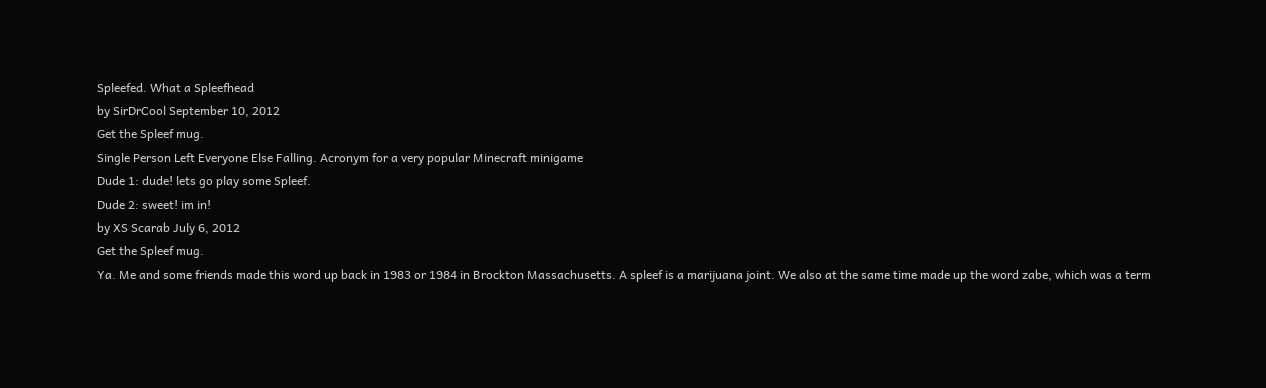Spleefed. What a Spleefhead
by SirDrCool September 10, 2012
Get the Spleef mug.
Single Person Left Everyone Else Falling. Acronym for a very popular Minecraft minigame
Dude 1: dude! lets go play some Spleef.
Dude 2: sweet! im in!
by XS Scarab July 6, 2012
Get the Spleef mug.
Ya. Me and some friends made this word up back in 1983 or 1984 in Brockton Massachusetts. A spleef is a marijuana joint. We also at the same time made up the word zabe, which was a term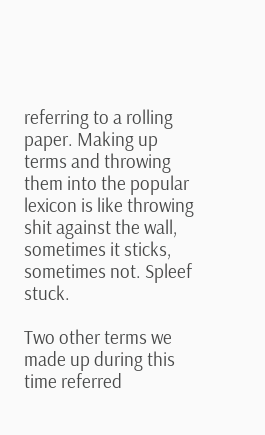referring to a rolling paper. Making up terms and throwing them into the popular lexicon is like throwing shit against the wall, sometimes it sticks, sometimes not. Spleef stuck.

Two other terms we made up during this time referred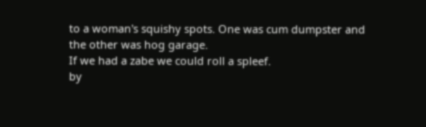to a woman's squishy spots. One was cum dumpster and the other was hog garage.
If we had a zabe we could roll a spleef.
by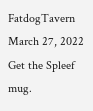FatdogTavern March 27, 2022
Get the Spleef mug.